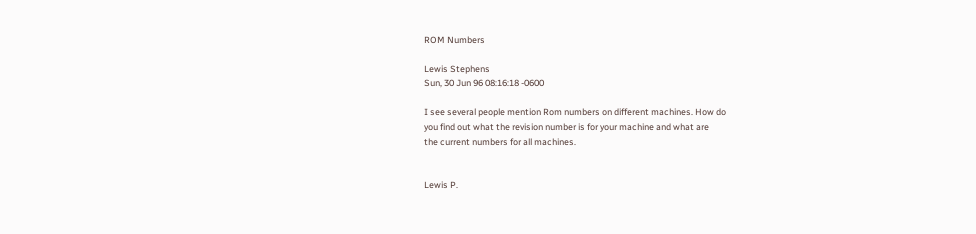ROM Numbers

Lewis Stephens
Sun, 30 Jun 96 08:16:18 -0600

I see several people mention Rom numbers on different machines. How do
you find out what the revision number is for your machine and what are
the current numbers for all machines.


Lewis P.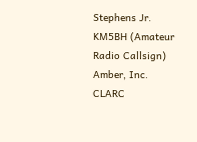Stephens Jr.                 KM5BH (Amateur Radio Callsign)
Amber, Inc.                           CLARC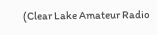(Clear Lake Amateur Radio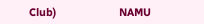Club)                     NAMU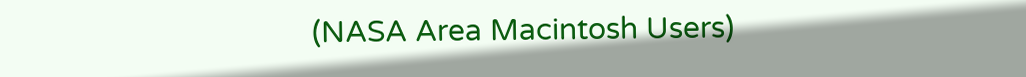(NASA Area Macintosh Users)